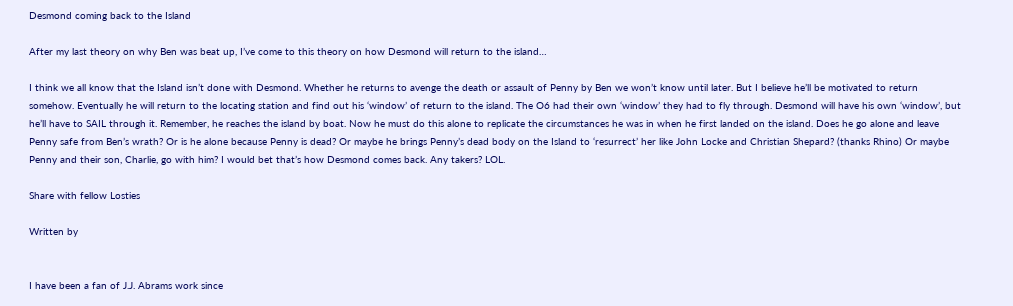Desmond coming back to the Island

After my last theory on why Ben was beat up, I’ve come to this theory on how Desmond will return to the island…

I think we all know that the Island isn’t done with Desmond. Whether he returns to avenge the death or assault of Penny by Ben we won’t know until later. But I believe he’ll be motivated to return somehow. Eventually he will return to the locating station and find out his ‘window’ of return to the island. The O6 had their own ‘window’ they had to fly through. Desmond will have his own ‘window’, but he’ll have to SAIL through it. Remember, he reaches the island by boat. Now he must do this alone to replicate the circumstances he was in when he first landed on the island. Does he go alone and leave Penny safe from Ben’s wrath? Or is he alone because Penny is dead? Or maybe he brings Penny’s dead body on the Island to ‘resurrect’ her like John Locke and Christian Shepard? (thanks Rhino) Or maybe Penny and their son, Charlie, go with him? I would bet that’s how Desmond comes back. Any takers? LOL.

Share with fellow Losties

Written by


I have been a fan of J.J. Abrams work since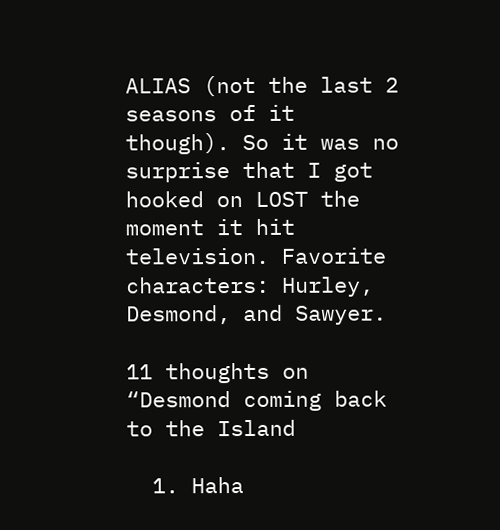ALIAS (not the last 2 seasons of it though). So it was no surprise that I got hooked on LOST the moment it hit television. Favorite characters: Hurley, Desmond, and Sawyer.

11 thoughts on “Desmond coming back to the Island

  1. Haha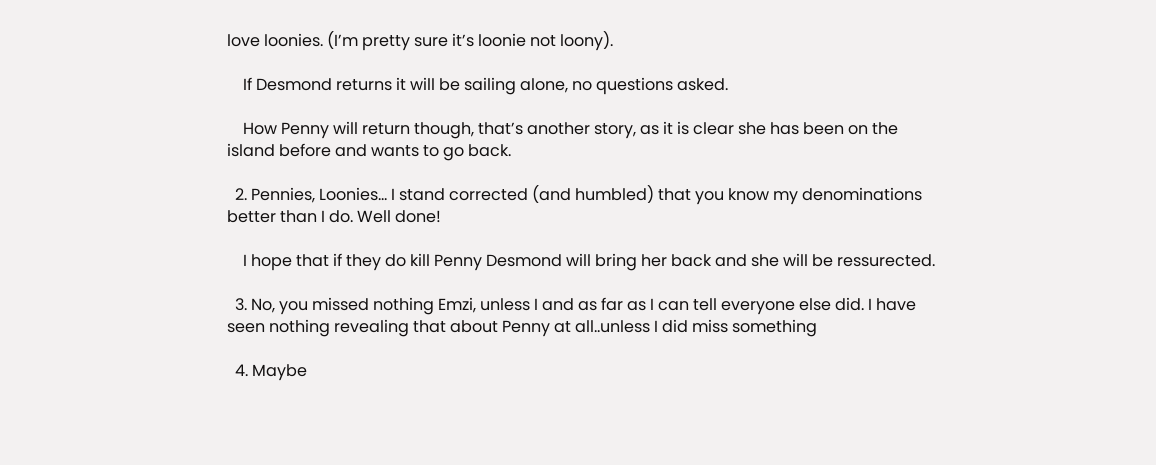love loonies. (I’m pretty sure it’s loonie not loony).

    If Desmond returns it will be sailing alone, no questions asked.

    How Penny will return though, that’s another story, as it is clear she has been on the island before and wants to go back.

  2. Pennies, Loonies… I stand corrected (and humbled) that you know my denominations better than I do. Well done!

    I hope that if they do kill Penny Desmond will bring her back and she will be ressurected.

  3. No, you missed nothing Emzi, unless I and as far as I can tell everyone else did. I have seen nothing revealing that about Penny at all..unless I did miss something

  4. Maybe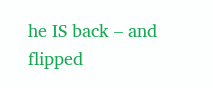he IS back – and flipped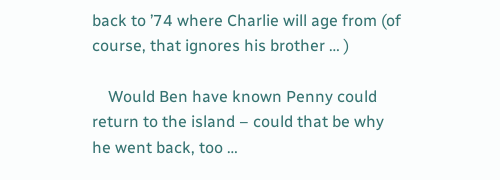back to ’74 where Charlie will age from (of course, that ignores his brother … )

    Would Ben have known Penny could return to the island – could that be why he went back, too …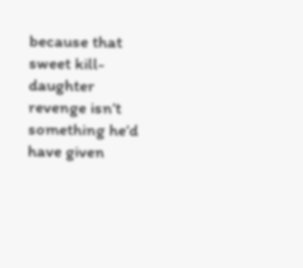because that sweet kill-daughter revenge isn’t something he’d have given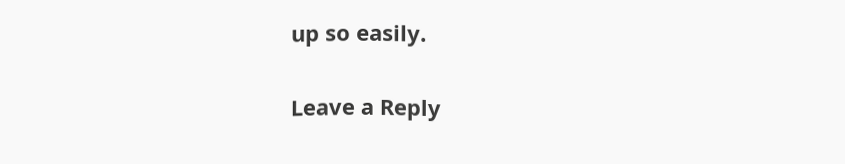up so easily.

Leave a Reply